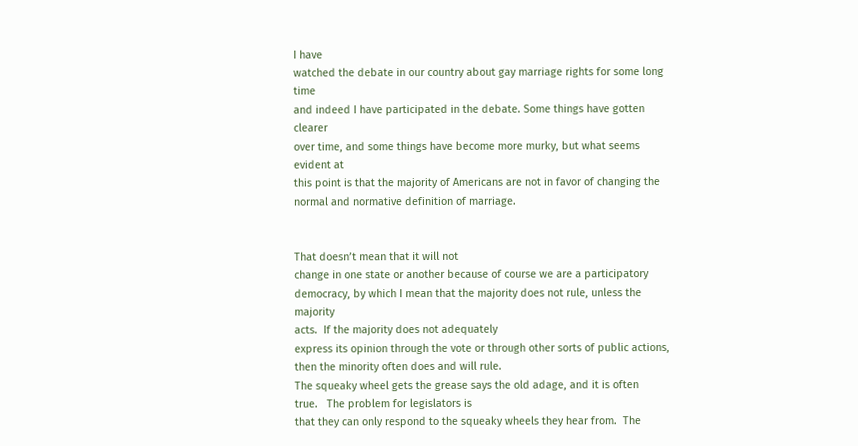I have
watched the debate in our country about gay marriage rights for some long time
and indeed I have participated in the debate. Some things have gotten clearer
over time, and some things have become more murky, but what seems evident at
this point is that the majority of Americans are not in favor of changing the
normal and normative definition of marriage.


That doesn’t mean that it will not
change in one state or another because of course we are a participatory
democracy, by which I mean that the majority does not rule, unless the majority
acts.  If the majority does not adequately
express its opinion through the vote or through other sorts of public actions,
then the minority often does and will rule.
The squeaky wheel gets the grease says the old adage, and it is often
true.   The problem for legislators is
that they can only respond to the squeaky wheels they hear from.  The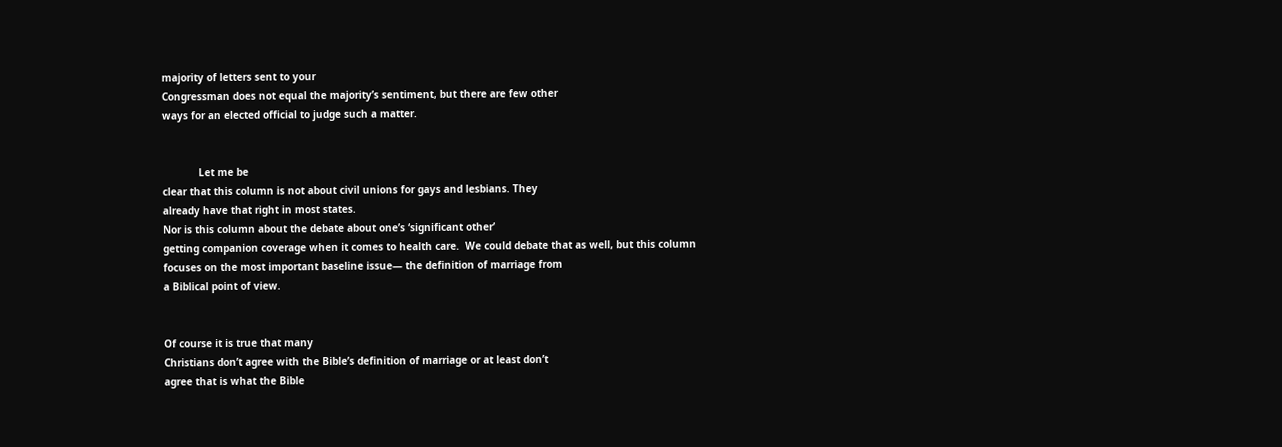majority of letters sent to your
Congressman does not equal the majority’s sentiment, but there are few other
ways for an elected official to judge such a matter.


            Let me be
clear that this column is not about civil unions for gays and lesbians. They
already have that right in most states.
Nor is this column about the debate about one’s ‘significant other’
getting companion coverage when it comes to health care.  We could debate that as well, but this column
focuses on the most important baseline issue— the definition of marriage from
a Biblical point of view.


Of course it is true that many
Christians don’t agree with the Bible’s definition of marriage or at least don’t
agree that is what the Bible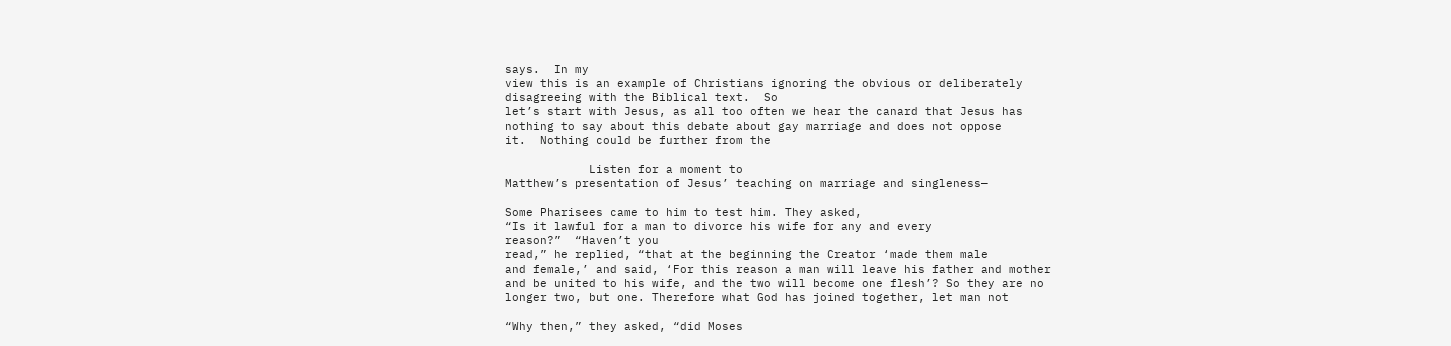says.  In my
view this is an example of Christians ignoring the obvious or deliberately
disagreeing with the Biblical text.  So
let’s start with Jesus, as all too often we hear the canard that Jesus has
nothing to say about this debate about gay marriage and does not oppose
it.  Nothing could be further from the

            Listen for a moment to
Matthew’s presentation of Jesus’ teaching on marriage and singleness—

Some Pharisees came to him to test him. They asked,
“Is it lawful for a man to divorce his wife for any and every
reason?”  “Haven’t you
read,” he replied, “that at the beginning the Creator ‘made them male
and female,’ and said, ‘For this reason a man will leave his father and mother
and be united to his wife, and the two will become one flesh’? So they are no
longer two, but one. Therefore what God has joined together, let man not

“Why then,” they asked, “did Moses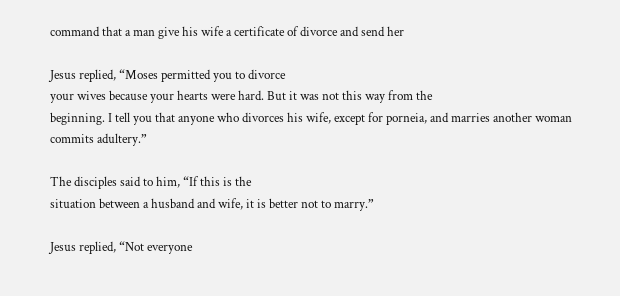command that a man give his wife a certificate of divorce and send her

Jesus replied, “Moses permitted you to divorce
your wives because your hearts were hard. But it was not this way from the
beginning. I tell you that anyone who divorces his wife, except for porneia, and marries another woman
commits adultery.”

The disciples said to him, “If this is the
situation between a husband and wife, it is better not to marry.”

Jesus replied, “Not everyone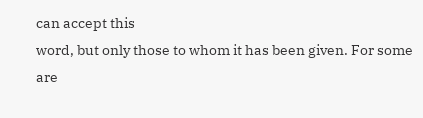can accept this
word, but only those to whom it has been given. For some are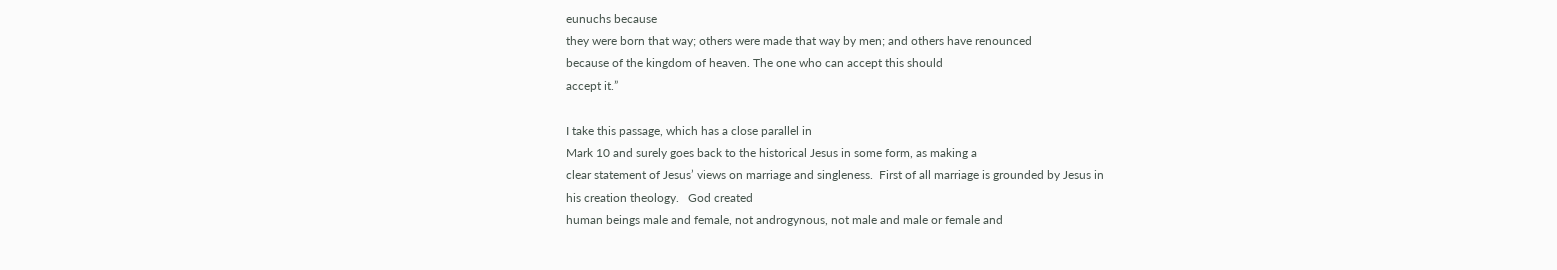eunuchs because
they were born that way; others were made that way by men; and others have renounced
because of the kingdom of heaven. The one who can accept this should
accept it.”

I take this passage, which has a close parallel in
Mark 10 and surely goes back to the historical Jesus in some form, as making a
clear statement of Jesus’ views on marriage and singleness.  First of all marriage is grounded by Jesus in
his creation theology.   God created
human beings male and female, not androgynous, not male and male or female and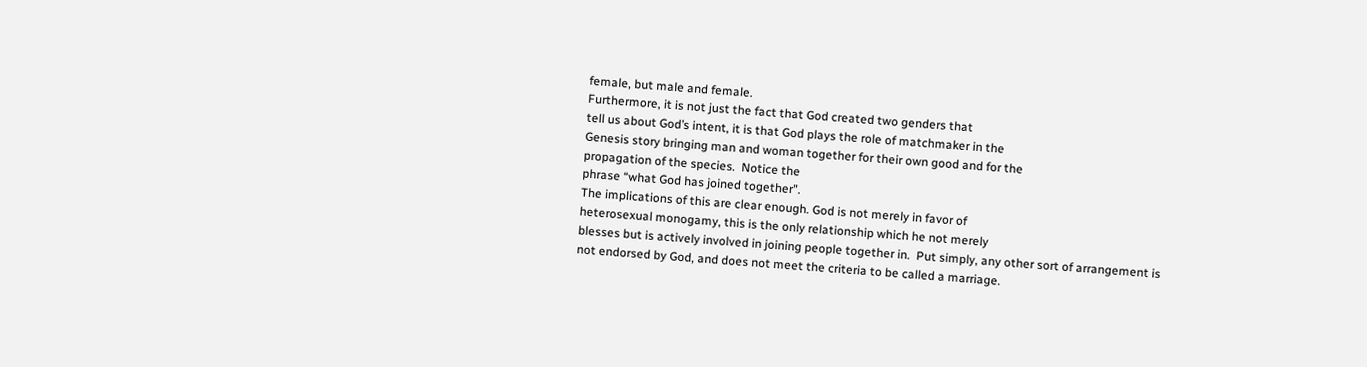female, but male and female.
Furthermore, it is not just the fact that God created two genders that
tell us about God’s intent, it is that God plays the role of matchmaker in the
Genesis story bringing man and woman together for their own good and for the
propagation of the species.  Notice the
phrase “what God has joined together”.
The implications of this are clear enough. God is not merely in favor of
heterosexual monogamy, this is the only relationship which he not merely
blesses but is actively involved in joining people together in.  Put simply, any other sort of arrangement is
not endorsed by God, and does not meet the criteria to be called a marriage.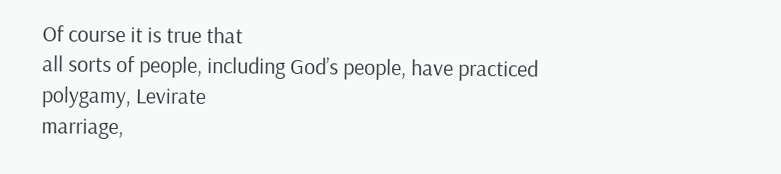Of course it is true that
all sorts of people, including God’s people, have practiced polygamy, Levirate
marriage,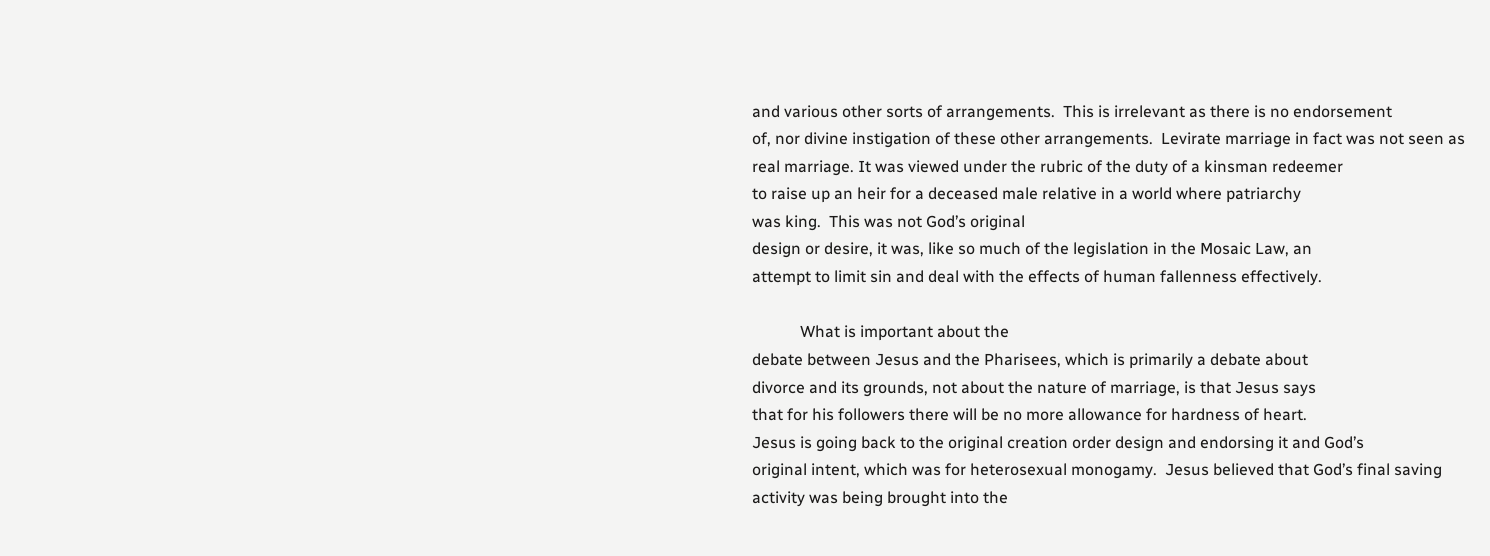and various other sorts of arrangements.  This is irrelevant as there is no endorsement
of, nor divine instigation of these other arrangements.  Levirate marriage in fact was not seen as
real marriage. It was viewed under the rubric of the duty of a kinsman redeemer
to raise up an heir for a deceased male relative in a world where patriarchy
was king.  This was not God’s original
design or desire, it was, like so much of the legislation in the Mosaic Law, an
attempt to limit sin and deal with the effects of human fallenness effectively.

            What is important about the
debate between Jesus and the Pharisees, which is primarily a debate about
divorce and its grounds, not about the nature of marriage, is that Jesus says
that for his followers there will be no more allowance for hardness of heart.
Jesus is going back to the original creation order design and endorsing it and God’s
original intent, which was for heterosexual monogamy.  Jesus believed that God’s final saving
activity was being brought into the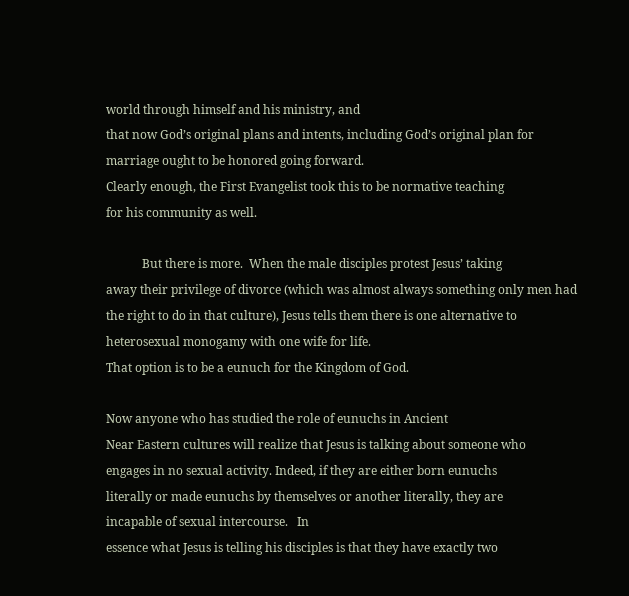world through himself and his ministry, and
that now God’s original plans and intents, including God’s original plan for
marriage ought to be honored going forward.
Clearly enough, the First Evangelist took this to be normative teaching
for his community as well.

            But there is more.  When the male disciples protest Jesus’ taking
away their privilege of divorce (which was almost always something only men had
the right to do in that culture), Jesus tells them there is one alternative to
heterosexual monogamy with one wife for life.
That option is to be a eunuch for the Kingdom of God.

Now anyone who has studied the role of eunuchs in Ancient
Near Eastern cultures will realize that Jesus is talking about someone who
engages in no sexual activity. Indeed, if they are either born eunuchs
literally or made eunuchs by themselves or another literally, they are
incapable of sexual intercourse.   In
essence what Jesus is telling his disciples is that they have exactly two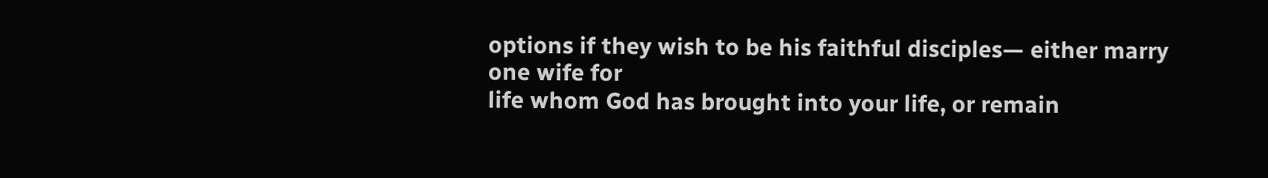options if they wish to be his faithful disciples— either marry one wife for
life whom God has brought into your life, or remain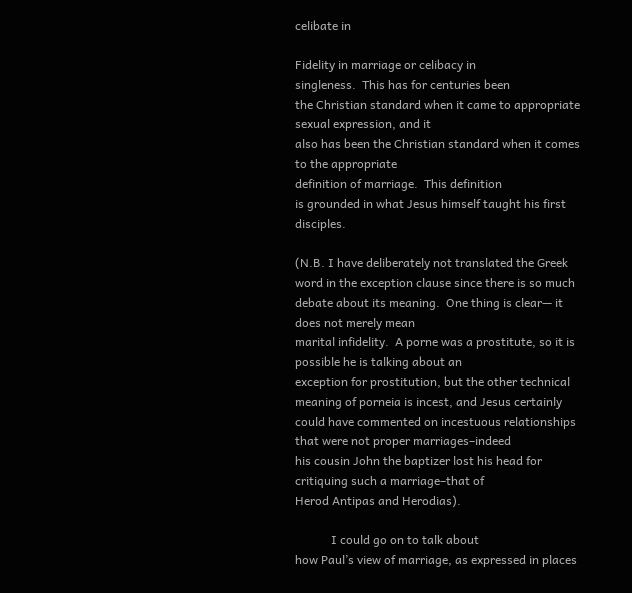celibate in

Fidelity in marriage or celibacy in
singleness.  This has for centuries been
the Christian standard when it came to appropriate sexual expression, and it
also has been the Christian standard when it comes to the appropriate
definition of marriage.  This definition
is grounded in what Jesus himself taught his first disciples.

(N.B. I have deliberately not translated the Greek
word in the exception clause since there is so much debate about its meaning.  One thing is clear— it does not merely mean
marital infidelity.  A porne was a prostitute, so it is possible he is talking about an
exception for prostitution, but the other technical meaning of porneia is incest, and Jesus certainly
could have commented on incestuous relationships that were not proper marriages–indeed
his cousin John the baptizer lost his head for critiquing such a marriage–that of
Herod Antipas and Herodias).

            I could go on to talk about
how Paul’s view of marriage, as expressed in places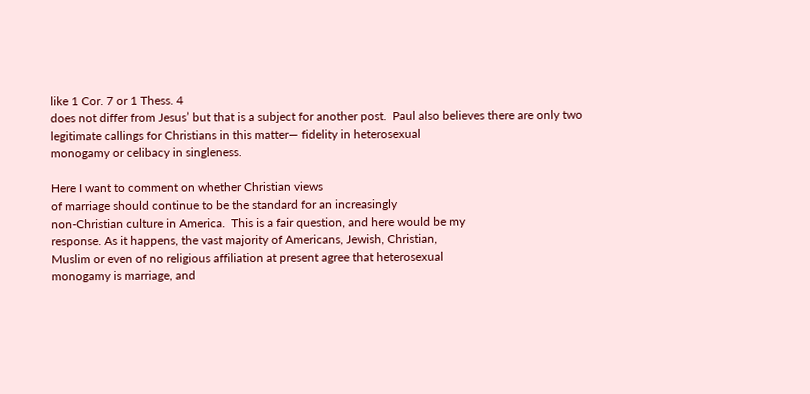like 1 Cor. 7 or 1 Thess. 4
does not differ from Jesus’ but that is a subject for another post.  Paul also believes there are only two
legitimate callings for Christians in this matter— fidelity in heterosexual
monogamy or celibacy in singleness.

Here I want to comment on whether Christian views
of marriage should continue to be the standard for an increasingly
non-Christian culture in America.  This is a fair question, and here would be my
response. As it happens, the vast majority of Americans, Jewish, Christian,
Muslim or even of no religious affiliation at present agree that heterosexual
monogamy is marriage, and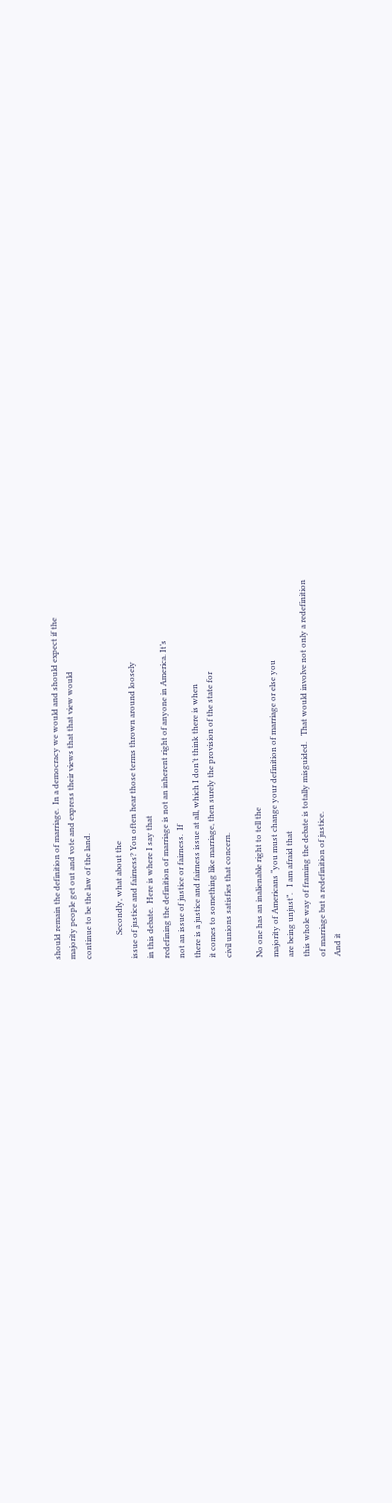should remain the definition of marriage.  In a democracy we would and should expect if the
majority people get out and vote and express their views that that view would
continue to be the law of the land.

            Secondly, what about the
issue of justice and fairness? You often hear those terms thrown around loosely
in this debate.  Here is where I say that
redefining the definition of marriage is not an inherent right of anyone in America. It’s
not an issue of justice or fairness.  If
there is a justice and fairness issue at all, which I don’t think there is when
it comes to something like marriage, then surely the provision of the state for
civil unions satisfies that concern.

No one has an inalienable right to tell the
majority of Americans “you must change your definition of marriage or else you
are being unjust”.   I am afraid that
this whole way of framing the debate is totally misguided.   That would involve not only a redefinition
of marriage but a redefinition of justice.
And it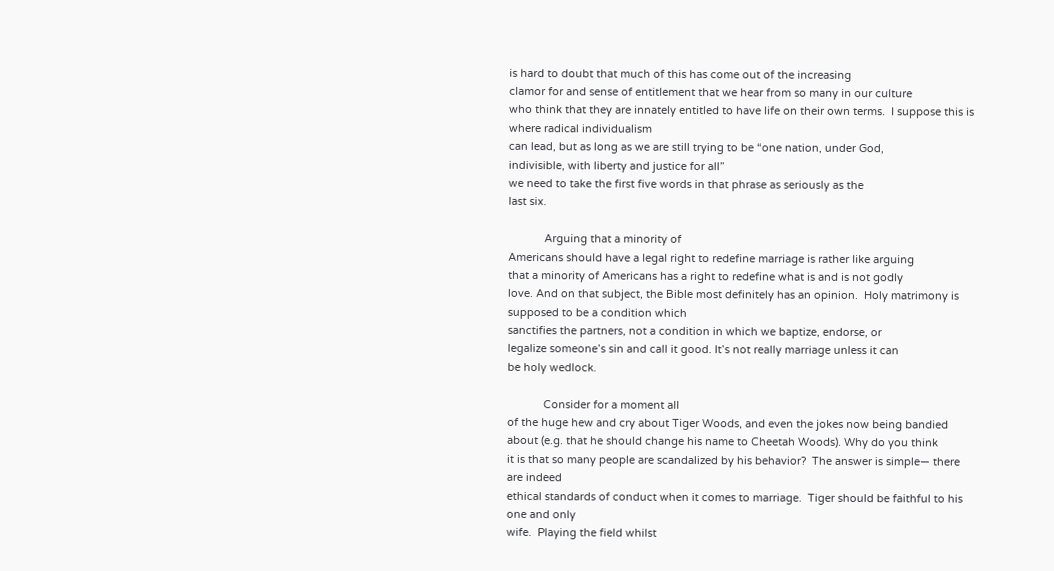is hard to doubt that much of this has come out of the increasing
clamor for and sense of entitlement that we hear from so many in our culture
who think that they are innately entitled to have life on their own terms.  I suppose this is where radical individualism
can lead, but as long as we are still trying to be “one nation, under God,
indivisible, with liberty and justice for all”
we need to take the first five words in that phrase as seriously as the
last six.

            Arguing that a minority of
Americans should have a legal right to redefine marriage is rather like arguing
that a minority of Americans has a right to redefine what is and is not godly
love. And on that subject, the Bible most definitely has an opinion.  Holy matrimony is supposed to be a condition which
sanctifies the partners, not a condition in which we baptize, endorse, or
legalize someone’s sin and call it good. It’s not really marriage unless it can
be holy wedlock.

            Consider for a moment all
of the huge hew and cry about Tiger Woods, and even the jokes now being bandied
about (e.g. that he should change his name to Cheetah Woods). Why do you think
it is that so many people are scandalized by his behavior?  The answer is simple— there are indeed
ethical standards of conduct when it comes to marriage.  Tiger should be faithful to his one and only
wife.  Playing the field whilst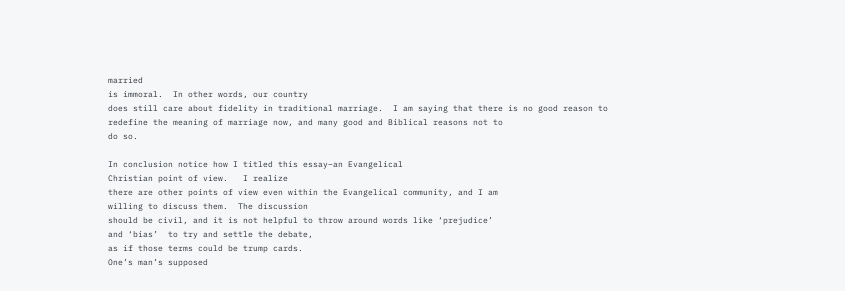married
is immoral.  In other words, our country
does still care about fidelity in traditional marriage.  I am saying that there is no good reason to
redefine the meaning of marriage now, and many good and Biblical reasons not to
do so.

In conclusion notice how I titled this essay–an Evangelical
Christian point of view.   I realize
there are other points of view even within the Evangelical community, and I am
willing to discuss them.  The discussion
should be civil, and it is not helpful to throw around words like ‘prejudice’
and ‘bias’  to try and settle the debate,
as if those terms could be trump cards.
One’s man’s supposed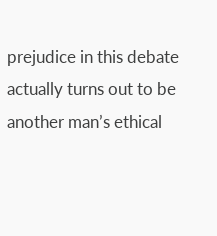prejudice in this debate actually turns out to be
another man’s ethical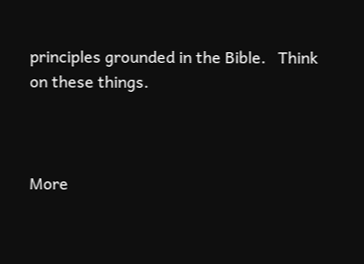principles grounded in the Bible.   Think
on these things.



More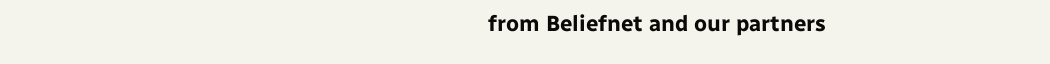from Beliefnet and our partners